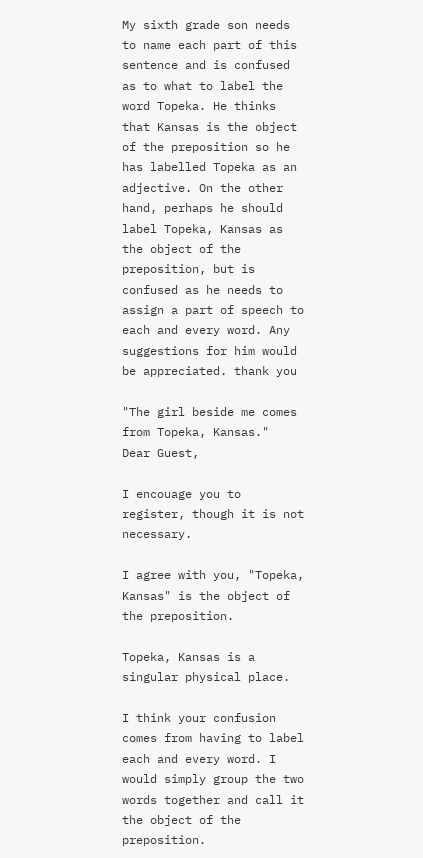My sixth grade son needs to name each part of this sentence and is confused as to what to label the word Topeka. He thinks that Kansas is the object of the preposition so he has labelled Topeka as an adjective. On the other hand, perhaps he should label Topeka, Kansas as the object of the preposition, but is confused as he needs to assign a part of speech to each and every word. Any suggestions for him would be appreciated. thank you

"The girl beside me comes from Topeka, Kansas."
Dear Guest,

I encouage you to register, though it is not necessary.

I agree with you, "Topeka, Kansas" is the object of the preposition.

Topeka, Kansas is a singular physical place.

I think your confusion comes from having to label each and every word. I would simply group the two words together and call it the object of the preposition.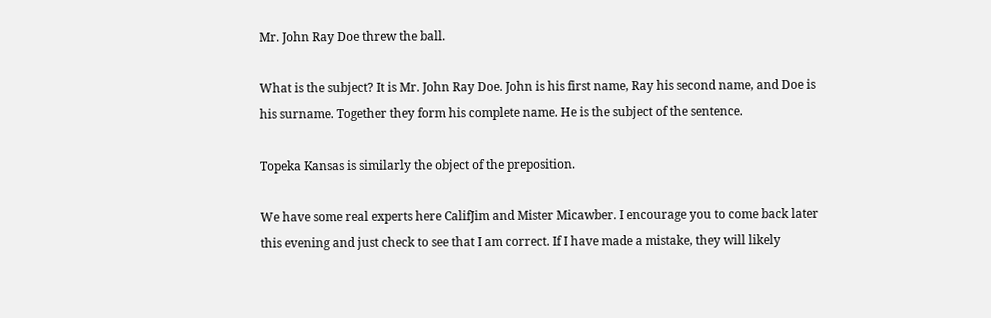Mr. John Ray Doe threw the ball.

What is the subject? It is Mr. John Ray Doe. John is his first name, Ray his second name, and Doe is his surname. Together they form his complete name. He is the subject of the sentence.

Topeka Kansas is similarly the object of the preposition.

We have some real experts here CalifJim and Mister Micawber. I encourage you to come back later this evening and just check to see that I am correct. If I have made a mistake, they will likely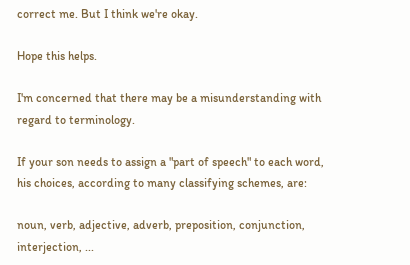correct me. But I think we're okay.

Hope this helps.

I'm concerned that there may be a misunderstanding with regard to terminology.

If your son needs to assign a "part of speech" to each word, his choices, according to many classifying schemes, are:

noun, verb, adjective, adverb, preposition, conjunction, interjection, ...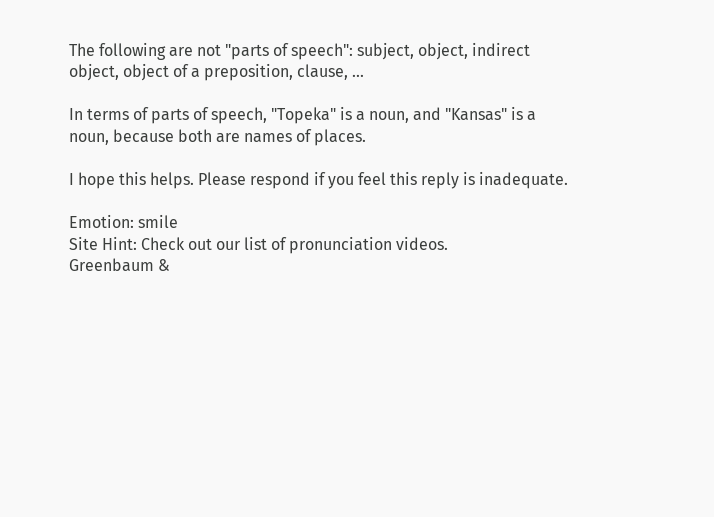The following are not "parts of speech": subject, object, indirect object, object of a preposition, clause, ...

In terms of parts of speech, "Topeka" is a noun, and "Kansas" is a noun, because both are names of places.

I hope this helps. Please respond if you feel this reply is inadequate.

Emotion: smile
Site Hint: Check out our list of pronunciation videos.
Greenbaum &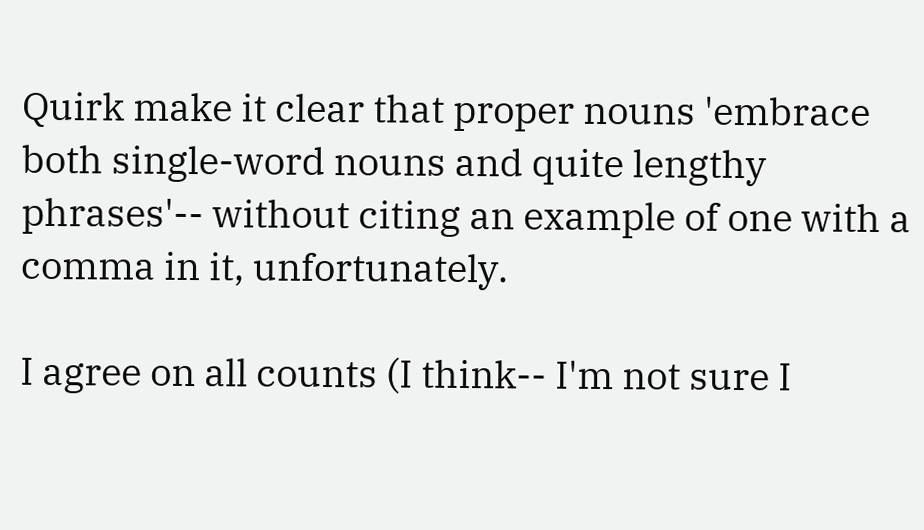Quirk make it clear that proper nouns 'embrace both single-word nouns and quite lengthy phrases'-- without citing an example of one with a comma in it, unfortunately.

I agree on all counts (I think-- I'm not sure I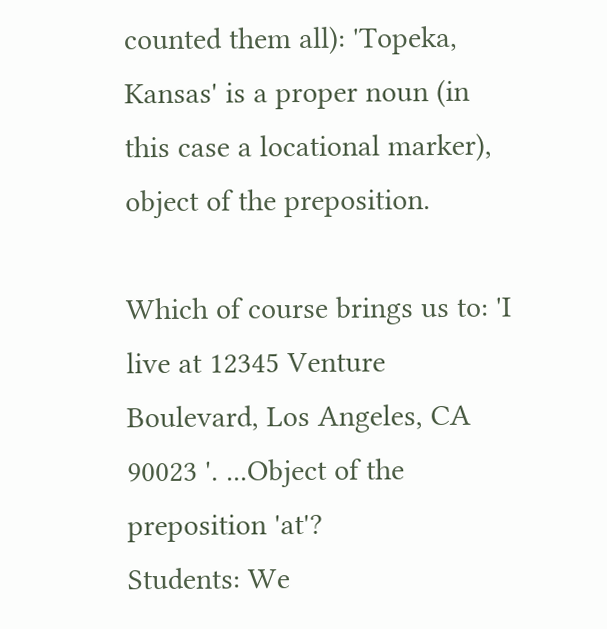counted them all): 'Topeka, Kansas' is a proper noun (in this case a locational marker), object of the preposition.

Which of course brings us to: 'I live at 12345 Venture Boulevard, Los Angeles, CA 90023 '. ...Object of the preposition 'at'?
Students: We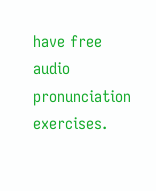have free audio pronunciation exercises.